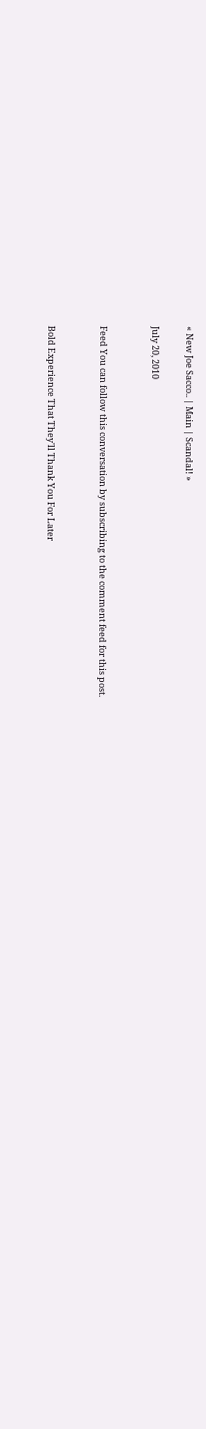« New Joe Sacco.. | Main | Scandal! »

July 20, 2010


Feed You can follow this conversation by subscribing to the comment feed for this post.


Bold Experience That They'll Thank You For Later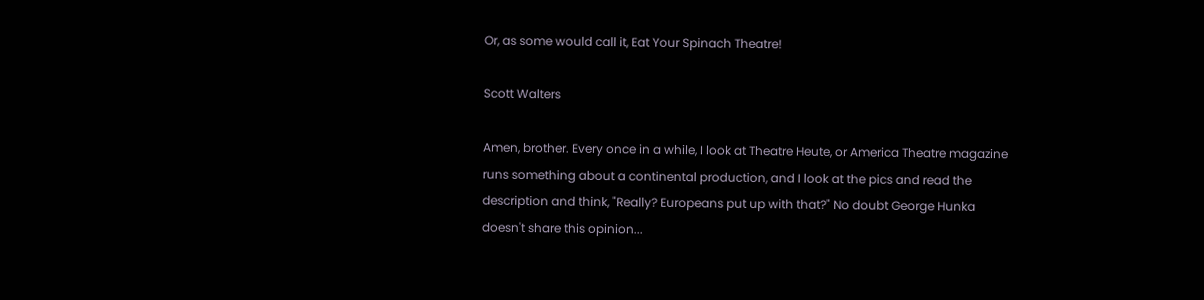Or, as some would call it, Eat Your Spinach Theatre!

Scott Walters

Amen, brother. Every once in a while, I look at Theatre Heute, or America Theatre magazine runs something about a continental production, and I look at the pics and read the description and think, "Really? Europeans put up with that?" No doubt George Hunka doesn't share this opinion...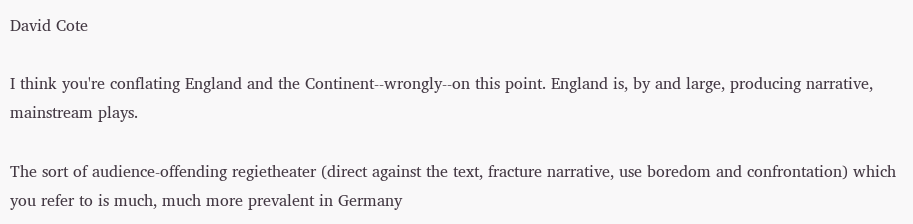David Cote

I think you're conflating England and the Continent--wrongly--on this point. England is, by and large, producing narrative, mainstream plays.

The sort of audience-offending regietheater (direct against the text, fracture narrative, use boredom and confrontation) which you refer to is much, much more prevalent in Germany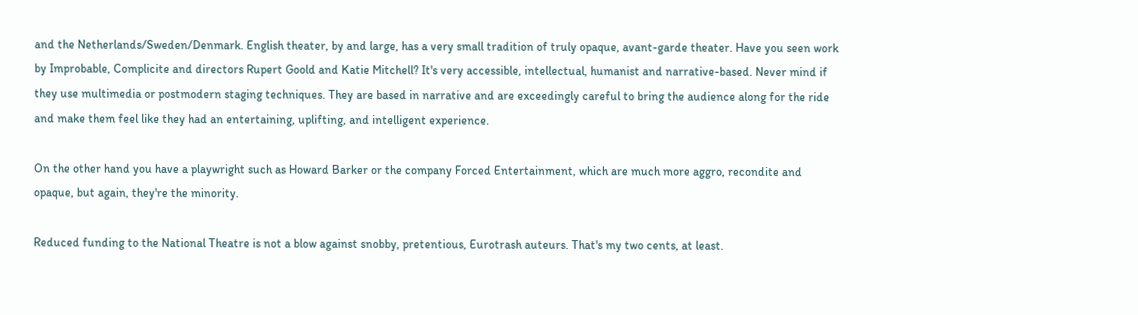and the Netherlands/Sweden/Denmark. English theater, by and large, has a very small tradition of truly opaque, avant-garde theater. Have you seen work by Improbable, Complicite and directors Rupert Goold and Katie Mitchell? It's very accessible, intellectual, humanist and narrative-based. Never mind if they use multimedia or postmodern staging techniques. They are based in narrative and are exceedingly careful to bring the audience along for the ride and make them feel like they had an entertaining, uplifting, and intelligent experience.

On the other hand you have a playwright such as Howard Barker or the company Forced Entertainment, which are much more aggro, recondite and opaque, but again, they're the minority.

Reduced funding to the National Theatre is not a blow against snobby, pretentious, Eurotrash auteurs. That's my two cents, at least.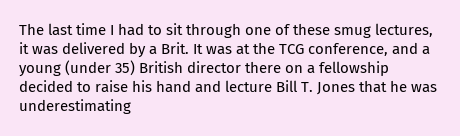The last time I had to sit through one of these smug lectures, it was delivered by a Brit. It was at the TCG conference, and a young (under 35) British director there on a fellowship decided to raise his hand and lecture Bill T. Jones that he was underestimating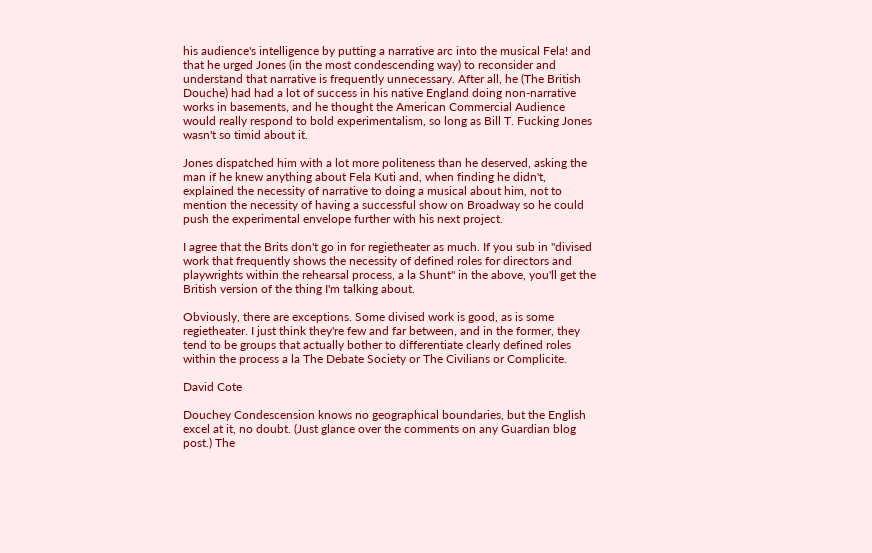his audience's intelligence by putting a narrative arc into the musical Fela! and that he urged Jones (in the most condescending way) to reconsider and understand that narrative is frequently unnecessary. After all, he (The British Douche) had had a lot of success in his native England doing non-narrative works in basements, and he thought the American Commercial Audience would really respond to bold experimentalism, so long as Bill T. Fucking Jones wasn't so timid about it.

Jones dispatched him with a lot more politeness than he deserved, asking the man if he knew anything about Fela Kuti and, when finding he didn't, explained the necessity of narrative to doing a musical about him, not to mention the necessity of having a successful show on Broadway so he could push the experimental envelope further with his next project.

I agree that the Brits don't go in for regietheater as much. If you sub in "divised work that frequently shows the necessity of defined roles for directors and playwrights within the rehearsal process, a la Shunt" in the above, you'll get the British version of the thing I'm talking about.

Obviously, there are exceptions. Some divised work is good, as is some regietheater. I just think they're few and far between, and in the former, they tend to be groups that actually bother to differentiate clearly defined roles within the process a la The Debate Society or The Civilians or Complicite.

David Cote

Douchey Condescension knows no geographical boundaries, but the English excel at it, no doubt. (Just glance over the comments on any Guardian blog post.) The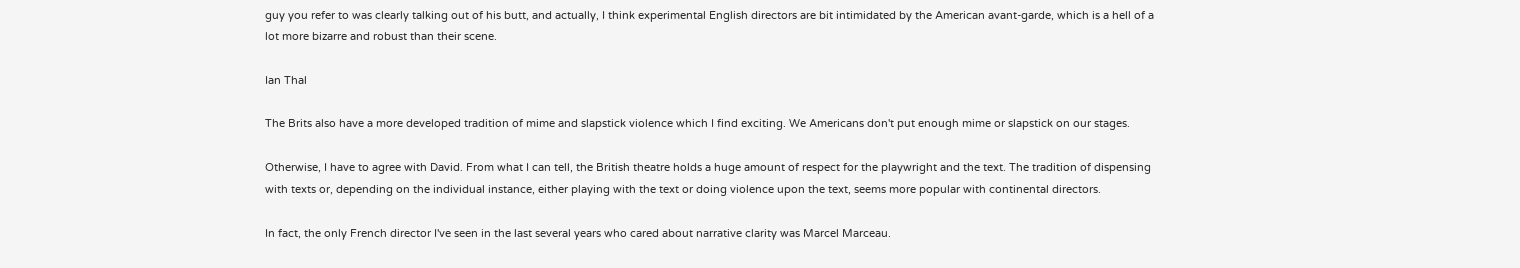guy you refer to was clearly talking out of his butt, and actually, I think experimental English directors are bit intimidated by the American avant-garde, which is a hell of a lot more bizarre and robust than their scene.

Ian Thal

The Brits also have a more developed tradition of mime and slapstick violence which I find exciting. We Americans don't put enough mime or slapstick on our stages.

Otherwise, I have to agree with David. From what I can tell, the British theatre holds a huge amount of respect for the playwright and the text. The tradition of dispensing with texts or, depending on the individual instance, either playing with the text or doing violence upon the text, seems more popular with continental directors.

In fact, the only French director I've seen in the last several years who cared about narrative clarity was Marcel Marceau.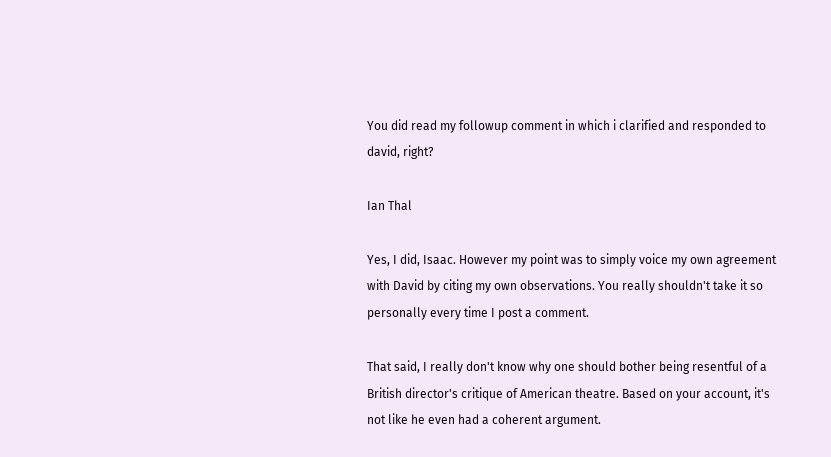You did read my followup comment in which i clarified and responded to david, right?

Ian Thal

Yes, I did, Isaac. However my point was to simply voice my own agreement with David by citing my own observations. You really shouldn't take it so personally every time I post a comment.

That said, I really don't know why one should bother being resentful of a British director's critique of American theatre. Based on your account, it's not like he even had a coherent argument.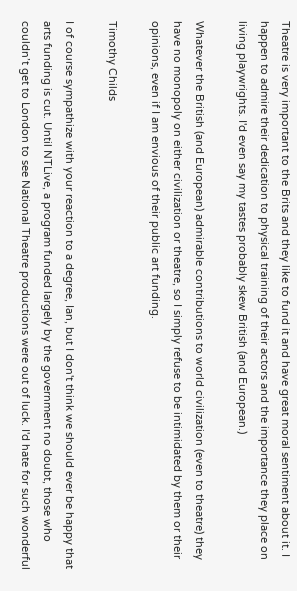Theatre is very important to the Brits and they like to fund it and have great moral sentiment about it. I happen to admire their dedication to physical training of their actors and the importance they place on living playwrights. I'd even say my tastes probably skew British (and European.)

Whatever the British (and European) admirable contributions to world civilization (even to theatre) they have no monopoly on either civilization or theatre, so I simply refuse to be intimidated by them or their opinions, even if I am envious of their public art funding.

Timothy Childs

I of course sympathize with your reaction to a degree, Ian, but I don't think we should ever be happy that arts funding is cut. Until NTLive, a program funded largely by the government no doubt, those who couldn’t get to London to see National Theatre productions were out of luck. I'd hate for such wonderful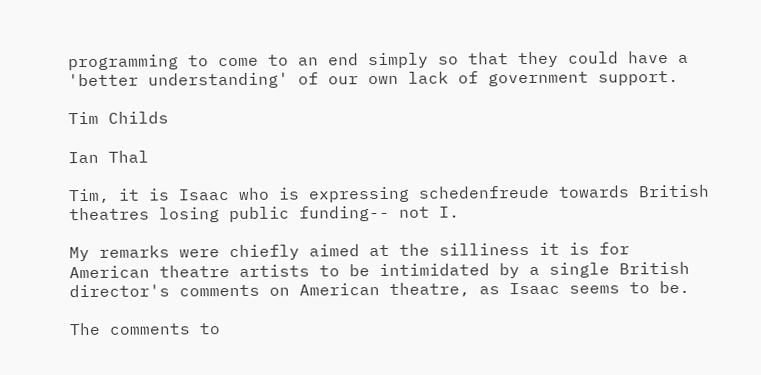programming to come to an end simply so that they could have a 'better understanding' of our own lack of government support.

Tim Childs

Ian Thal

Tim, it is Isaac who is expressing schedenfreude towards British theatres losing public funding-- not I.

My remarks were chiefly aimed at the silliness it is for American theatre artists to be intimidated by a single British director's comments on American theatre, as Isaac seems to be.

The comments to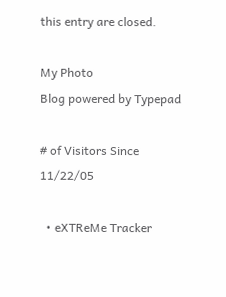this entry are closed.

My Photo
Blog powered by Typepad

# of Visitors Since 11/22/05

  • eXTReMe Tracker